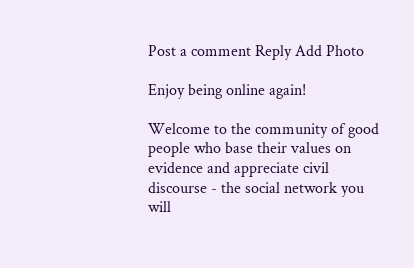Post a comment Reply Add Photo

Enjoy being online again!

Welcome to the community of good people who base their values on evidence and appreciate civil discourse - the social network you will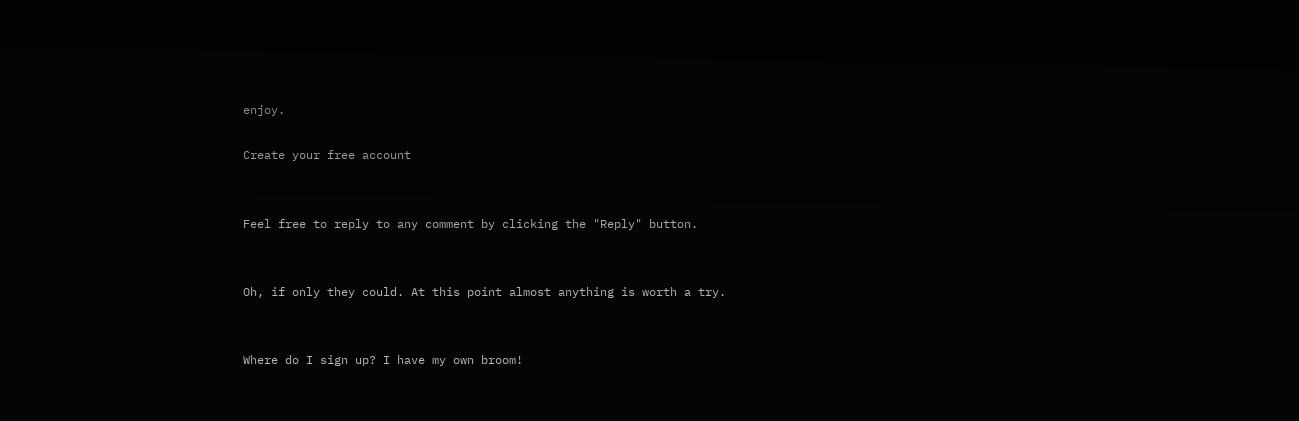enjoy.

Create your free account


Feel free to reply to any comment by clicking the "Reply" button.


Oh, if only they could. At this point almost anything is worth a try.


Where do I sign up? I have my own broom!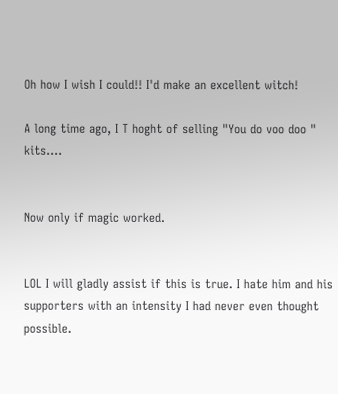Oh how I wish I could!! I'd make an excellent witch!

A long time ago, I T hoght of selling "You do voo doo " kits....


Now only if magic worked.


LOL I will gladly assist if this is true. I hate him and his supporters with an intensity I had never even thought possible.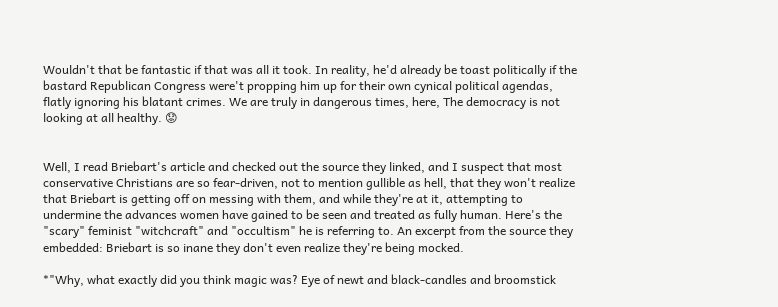Wouldn't that be fantastic if that was all it took. In reality, he'd already be toast politically if the bastard Republican Congress were't propping him up for their own cynical political agendas, flatly ignoring his blatant crimes. We are truly in dangerous times, here, The democracy is not looking at all healthy. 😟


Well, I read Briebart's article and checked out the source they linked, and I suspect that most conservative Christians are so fear-driven, not to mention gullible as hell, that they won't realize that Briebart is getting off on messing with them, and while they're at it, attempting to undermine the advances women have gained to be seen and treated as fully human. Here's the "scary" feminist "witchcraft" and "occultism" he is referring to. An excerpt from the source they embedded: Briebart is so inane they don't even realize they're being mocked.

*"Why, what exactly did you think magic was? Eye of newt and black-candles and broomstick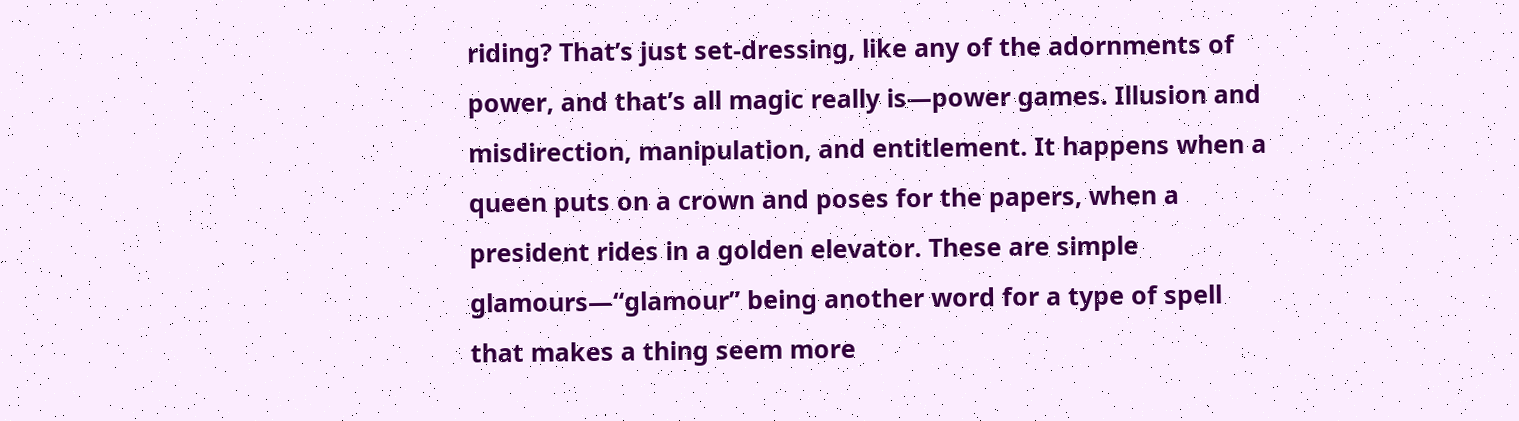riding? That’s just set-dressing, like any of the adornments of power, and that’s all magic really is—power games. Illusion and misdirection, manipulation, and entitlement. It happens when a queen puts on a crown and poses for the papers, when a president rides in a golden elevator. These are simple glamours—“glamour” being another word for a type of spell that makes a thing seem more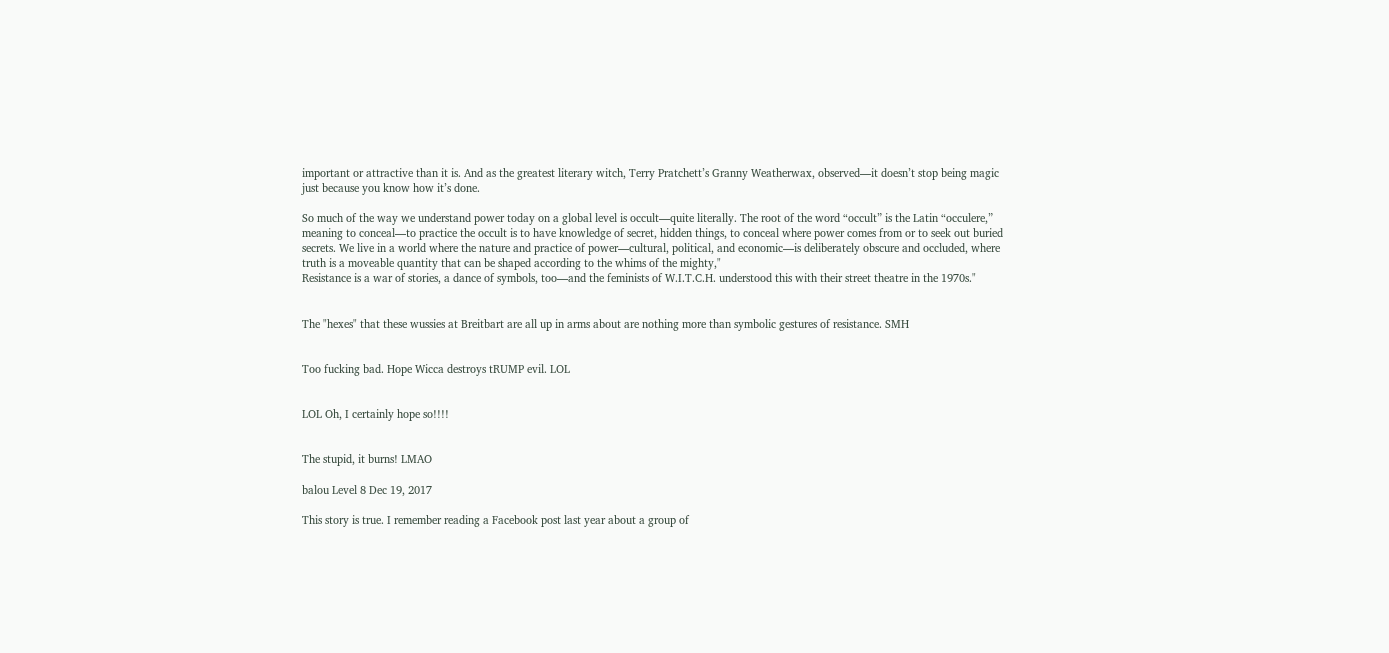important or attractive than it is. And as the greatest literary witch, Terry Pratchett’s Granny Weatherwax, observed—it doesn’t stop being magic just because you know how it’s done.

So much of the way we understand power today on a global level is occult—quite literally. The root of the word “occult” is the Latin “occulere,” meaning to conceal—to practice the occult is to have knowledge of secret, hidden things, to conceal where power comes from or to seek out buried secrets. We live in a world where the nature and practice of power—cultural, political, and economic—is deliberately obscure and occluded, where truth is a moveable quantity that can be shaped according to the whims of the mighty,"
Resistance is a war of stories, a dance of symbols, too—and the feminists of W.I.T.C.H. understood this with their street theatre in the 1970s."


The "hexes" that these wussies at Breitbart are all up in arms about are nothing more than symbolic gestures of resistance. SMH


Too fucking bad. Hope Wicca destroys tRUMP evil. LOL


LOL Oh, I certainly hope so!!!!


The stupid, it burns! LMAO

balou Level 8 Dec 19, 2017

This story is true. I remember reading a Facebook post last year about a group of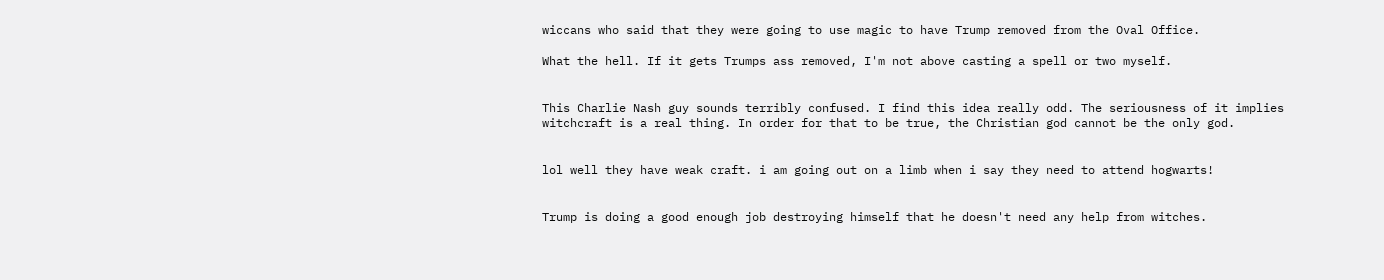wiccans who said that they were going to use magic to have Trump removed from the Oval Office.

What the hell. If it gets Trumps ass removed, I'm not above casting a spell or two myself.


This Charlie Nash guy sounds terribly confused. I find this idea really odd. The seriousness of it implies witchcraft is a real thing. In order for that to be true, the Christian god cannot be the only god.


lol well they have weak craft. i am going out on a limb when i say they need to attend hogwarts!


Trump is doing a good enough job destroying himself that he doesn't need any help from witches.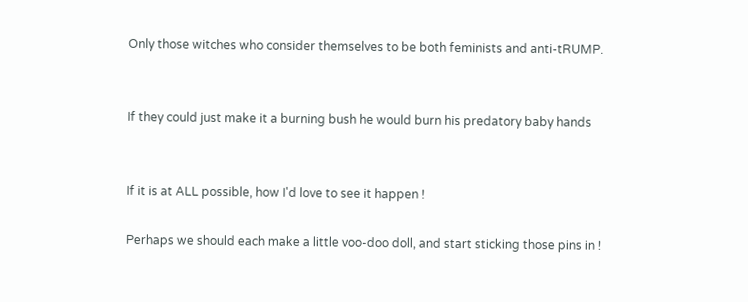Only those witches who consider themselves to be both feminists and anti-tRUMP.


If they could just make it a burning bush he would burn his predatory baby hands


If it is at ALL possible, how I'd love to see it happen !

Perhaps we should each make a little voo-doo doll, and start sticking those pins in !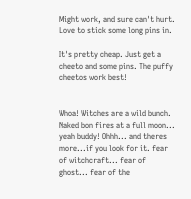Might work, and sure can't hurt. Love to stick some long pins in.

It's pretty cheap. Just get a cheeto and some pins. The puffy cheetos work best!


Whoa! Witches are a wild bunch. Naked bon fires at a full moon... yeah buddy! Ohhh... and theres more...if you look for it. fear of witchcraft... fear of ghost... fear of the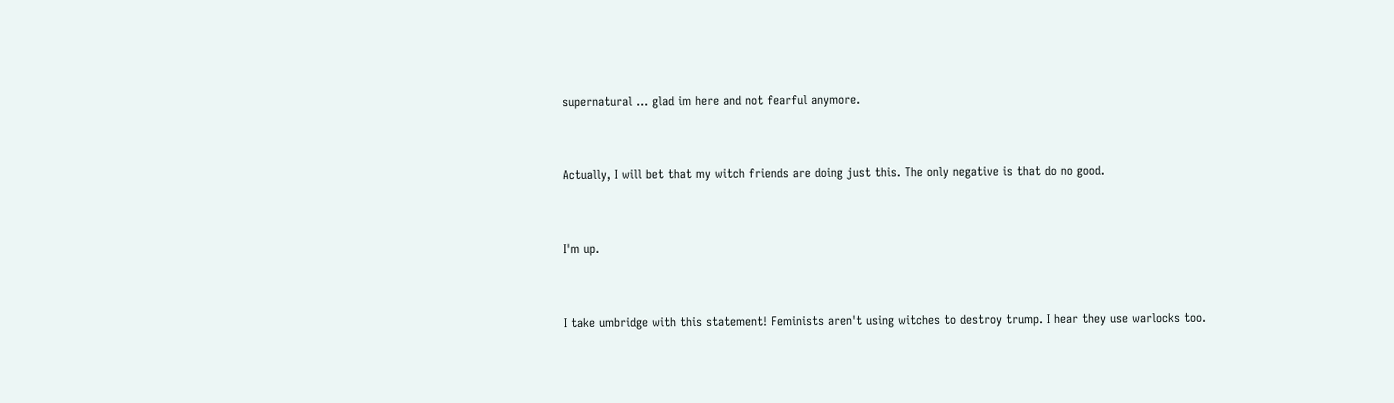supernatural ... glad im here and not fearful anymore.


Actually, I will bet that my witch friends are doing just this. The only negative is that do no good.


I'm up.


I take umbridge with this statement! Feminists aren't using witches to destroy trump. I hear they use warlocks too.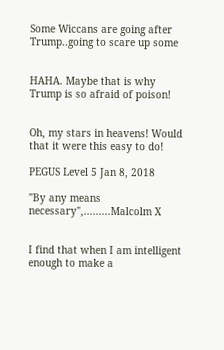Some Wiccans are going after Trump..going to scare up some


HAHA. Maybe that is why Trump is so afraid of poison!


Oh, my stars in heavens! Would that it were this easy to do!

PEGUS Level 5 Jan 8, 2018

"By any means necessary",.........Malcolm X


I find that when I am intelligent enough to make a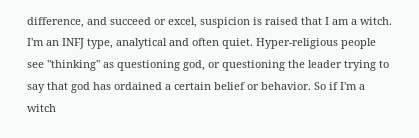difference, and succeed or excel, suspicion is raised that I am a witch. I'm an INFJ type, analytical and often quiet. Hyper-religious people see "thinking" as questioning god, or questioning the leader trying to say that god has ordained a certain belief or behavior. So if I'm a witch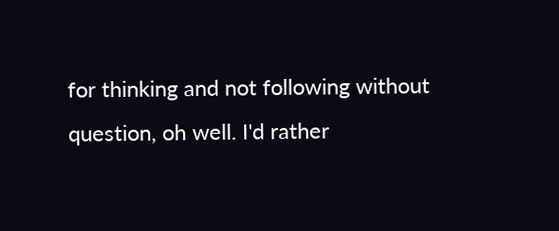for thinking and not following without question, oh well. I'd rather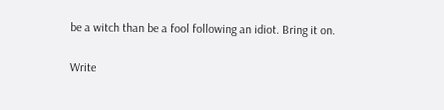be a witch than be a fool following an idiot. Bring it on.

Write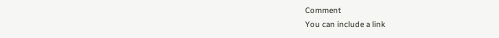Comment
You can include a link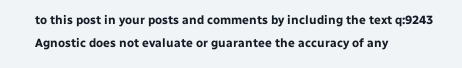to this post in your posts and comments by including the text q:9243
Agnostic does not evaluate or guarantee the accuracy of any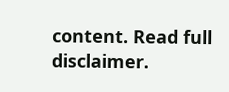content. Read full disclaimer.